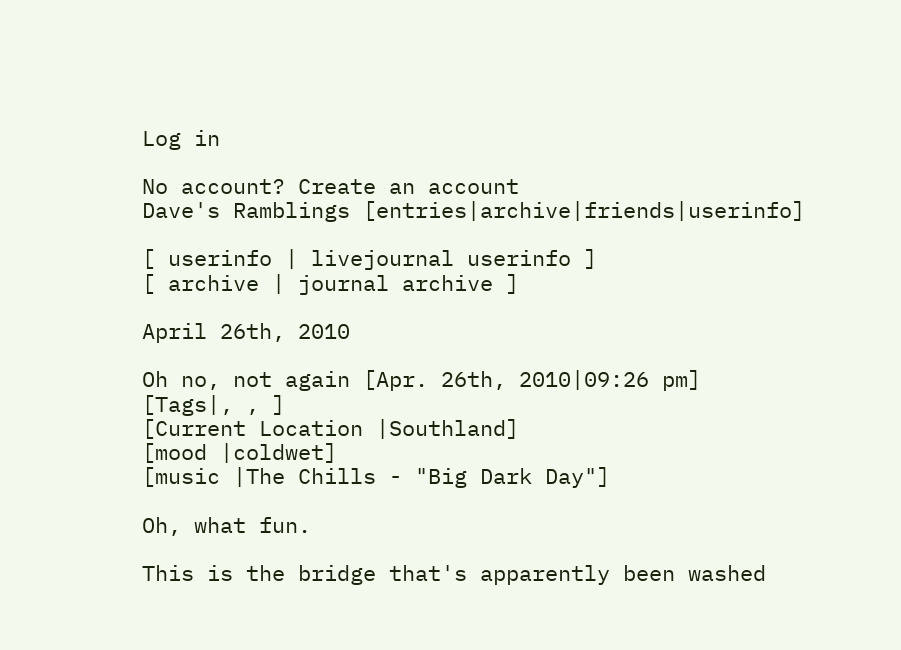Log in

No account? Create an account
Dave's Ramblings [entries|archive|friends|userinfo]

[ userinfo | livejournal userinfo ]
[ archive | journal archive ]

April 26th, 2010

Oh no, not again [Apr. 26th, 2010|09:26 pm]
[Tags|, , ]
[Current Location |Southland]
[mood |coldwet]
[music |The Chills - "Big Dark Day"]

Oh, what fun.

This is the bridge that's apparently been washed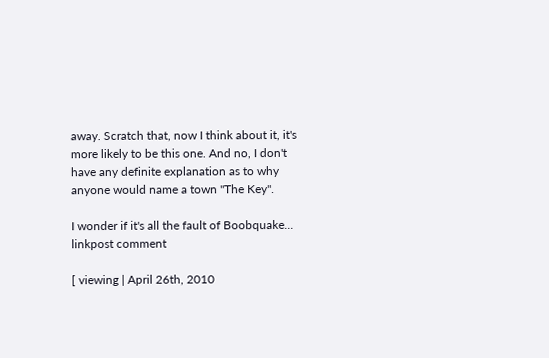away. Scratch that, now I think about it, it's more likely to be this one. And no, I don't have any definite explanation as to why anyone would name a town "The Key".

I wonder if it's all the fault of Boobquake...
linkpost comment

[ viewing | April 26th, 2010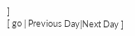]
[ go | Previous Day|Next Day ]